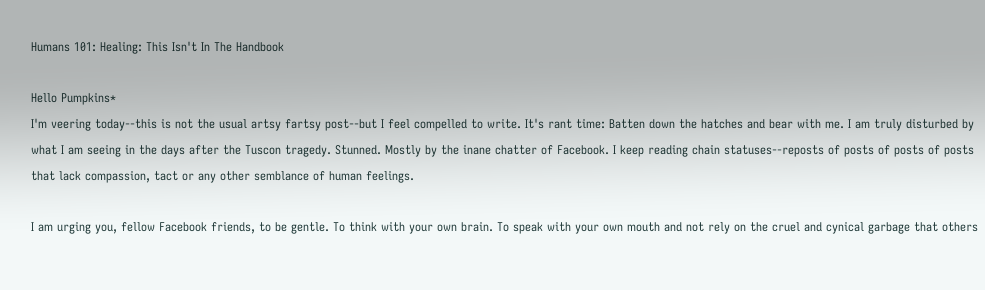Humans 101: Healing: This Isn't In The Handbook

Hello Pumpkins*
I'm veering today--this is not the usual artsy fartsy post--but I feel compelled to write. It's rant time: Batten down the hatches and bear with me. I am truly disturbed by what I am seeing in the days after the Tuscon tragedy. Stunned. Mostly by the inane chatter of Facebook. I keep reading chain statuses--reposts of posts of posts of posts that lack compassion, tact or any other semblance of human feelings.

I am urging you, fellow Facebook friends, to be gentle. To think with your own brain. To speak with your own mouth and not rely on the cruel and cynical garbage that others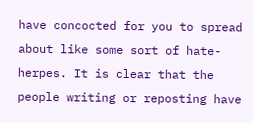have concocted for you to spread about like some sort of hate-herpes. It is clear that the people writing or reposting have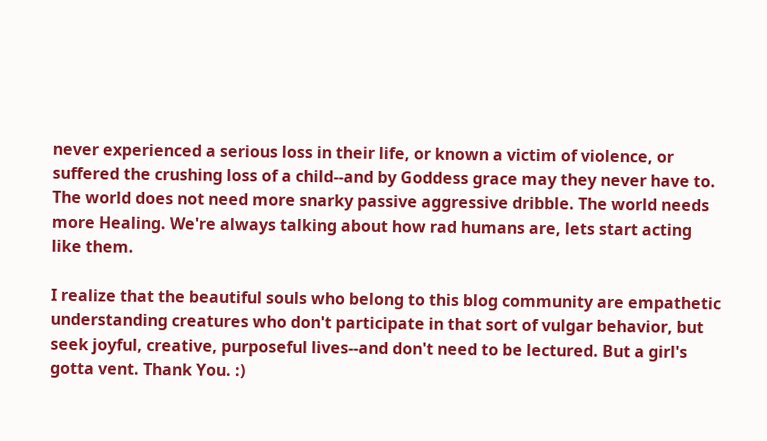never experienced a serious loss in their life, or known a victim of violence, or suffered the crushing loss of a child--and by Goddess grace may they never have to. The world does not need more snarky passive aggressive dribble. The world needs more Healing. We're always talking about how rad humans are, lets start acting like them.

I realize that the beautiful souls who belong to this blog community are empathetic understanding creatures who don't participate in that sort of vulgar behavior, but seek joyful, creative, purposeful lives--and don't need to be lectured. But a girl's gotta vent. Thank You. :)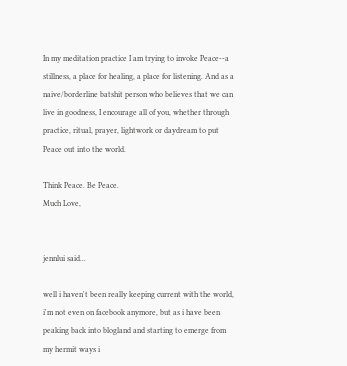In my meditation practice I am trying to invoke Peace--a stillness, a place for healing, a place for listening. And as a naive/borderline batshit person who believes that we can live in goodness, I encourage all of you, whether through practice, ritual, prayer, lightwork or daydream to put Peace out into the world.

Think Peace. Be Peace.
Much Love,


jennlui said...

well i haven't been really keeping current with the world, i'm not even on facebook anymore, but as i have been peaking back into blogland and starting to emerge from my hermit ways i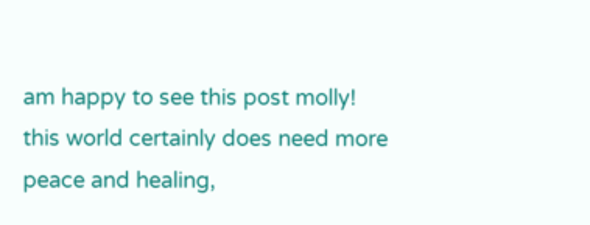am happy to see this post molly! this world certainly does need more peace and healing,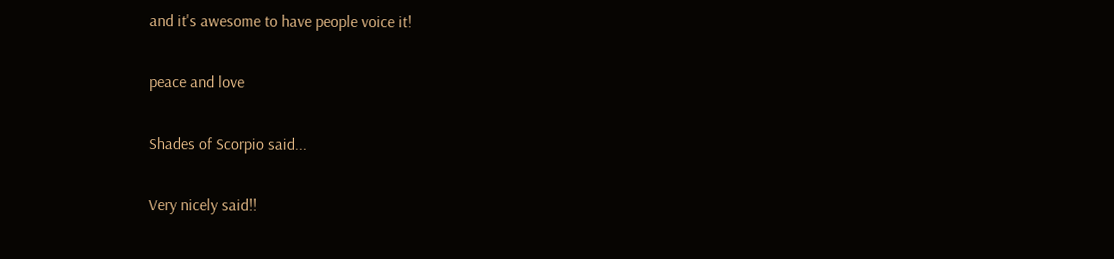and it's awesome to have people voice it!

peace and love

Shades of Scorpio said...

Very nicely said!!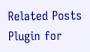Related Posts Plugin for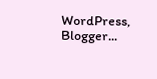WordPress, Blogger...